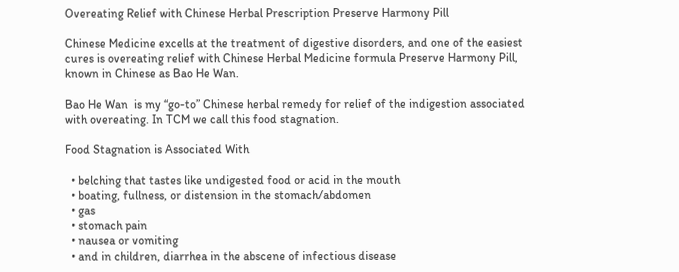Overeating Relief with Chinese Herbal Prescription Preserve Harmony Pill

Chinese Medicine excells at the treatment of digestive disorders, and one of the easiest cures is overeating relief with Chinese Herbal Medicine formula Preserve Harmony Pill, known in Chinese as Bao He Wan.

Bao He Wan  is my “go-to” Chinese herbal remedy for relief of the indigestion associated with overeating. In TCM we call this food stagnation.

Food Stagnation is Associated With

  • belching that tastes like undigested food or acid in the mouth
  • boating, fullness, or distension in the stomach/abdomen
  • gas
  • stomach pain
  • nausea or vomiting
  • and in children, diarrhea in the abscene of infectious disease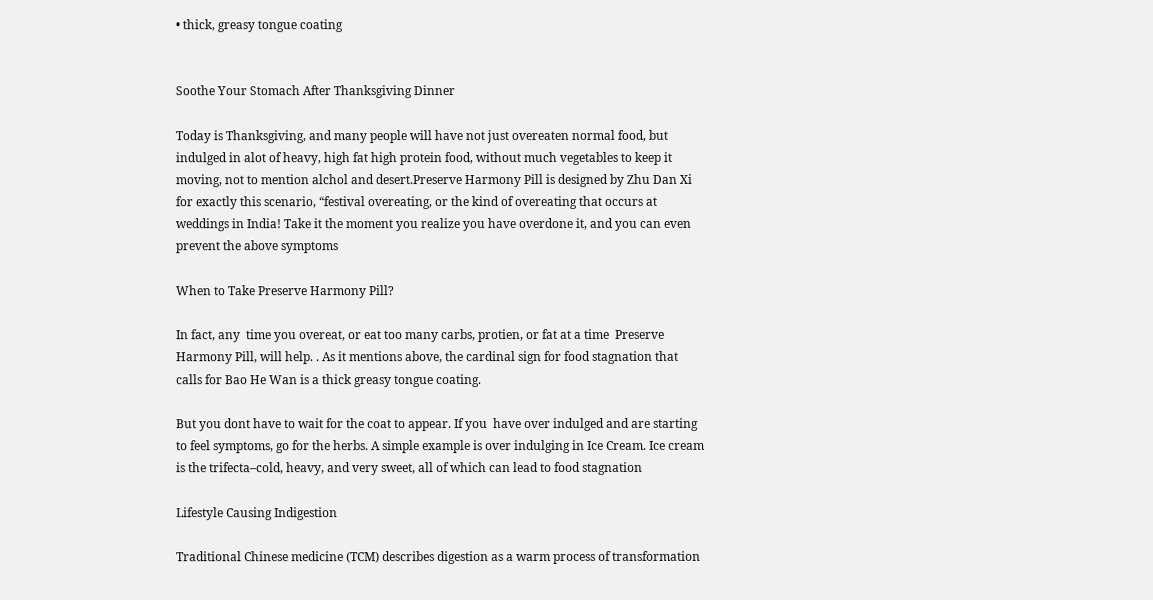• thick, greasy tongue coating


Soothe Your Stomach After Thanksgiving Dinner

Today is Thanksgiving, and many people will have not just overeaten normal food, but indulged in alot of heavy, high fat high protein food, without much vegetables to keep it moving, not to mention alchol and desert.Preserve Harmony Pill is designed by Zhu Dan Xi for exactly this scenario, “festival overeating, or the kind of overeating that occurs at weddings in India! Take it the moment you realize you have overdone it, and you can even prevent the above symptoms

When to Take Preserve Harmony Pill?

In fact, any  time you overeat, or eat too many carbs, protien, or fat at a time  Preserve Harmony Pill, will help. . As it mentions above, the cardinal sign for food stagnation that calls for Bao He Wan is a thick greasy tongue coating.

But you dont have to wait for the coat to appear. If you  have over indulged and are starting to feel symptoms, go for the herbs. A simple example is over indulging in Ice Cream. Ice cream is the trifecta–cold, heavy, and very sweet, all of which can lead to food stagnation

Lifestyle Causing Indigestion

Traditional Chinese medicine (TCM) describes digestion as a warm process of transformation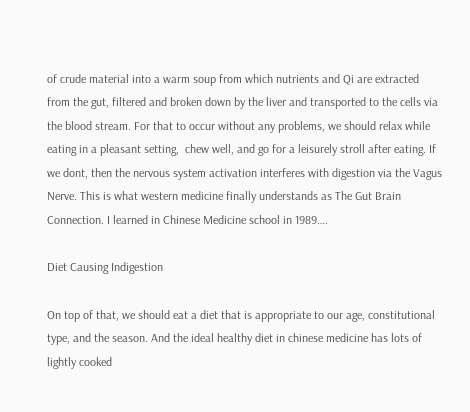of crude material into a warm soup from which nutrients and Qi are extracted  from the gut, filtered and broken down by the liver and transported to the cells via  the blood stream. For that to occur without any problems, we should relax while eating in a pleasant setting,  chew well, and go for a leisurely stroll after eating. If we dont, then the nervous system activation interferes with digestion via the Vagus Nerve. This is what western medicine finally understands as The Gut Brain Connection. I learned in Chinese Medicine school in 1989….

Diet Causing Indigestion

On top of that, we should eat a diet that is appropriate to our age, constitutional type, and the season. And the ideal healthy diet in chinese medicine has lots of lightly cooked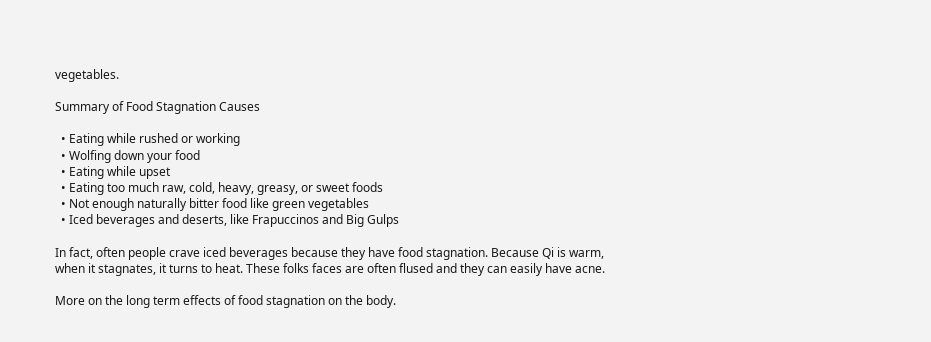vegetables.

Summary of Food Stagnation Causes

  • Eating while rushed or working
  • Wolfing down your food
  • Eating while upset
  • Eating too much raw, cold, heavy, greasy, or sweet foods
  • Not enough naturally bitter food like green vegetables
  • Iced beverages and deserts, like Frapuccinos and Big Gulps

In fact, often people crave iced beverages because they have food stagnation. Because Qi is warm, when it stagnates, it turns to heat. These folks faces are often flused and they can easily have acne.

More on the long term effects of food stagnation on the body.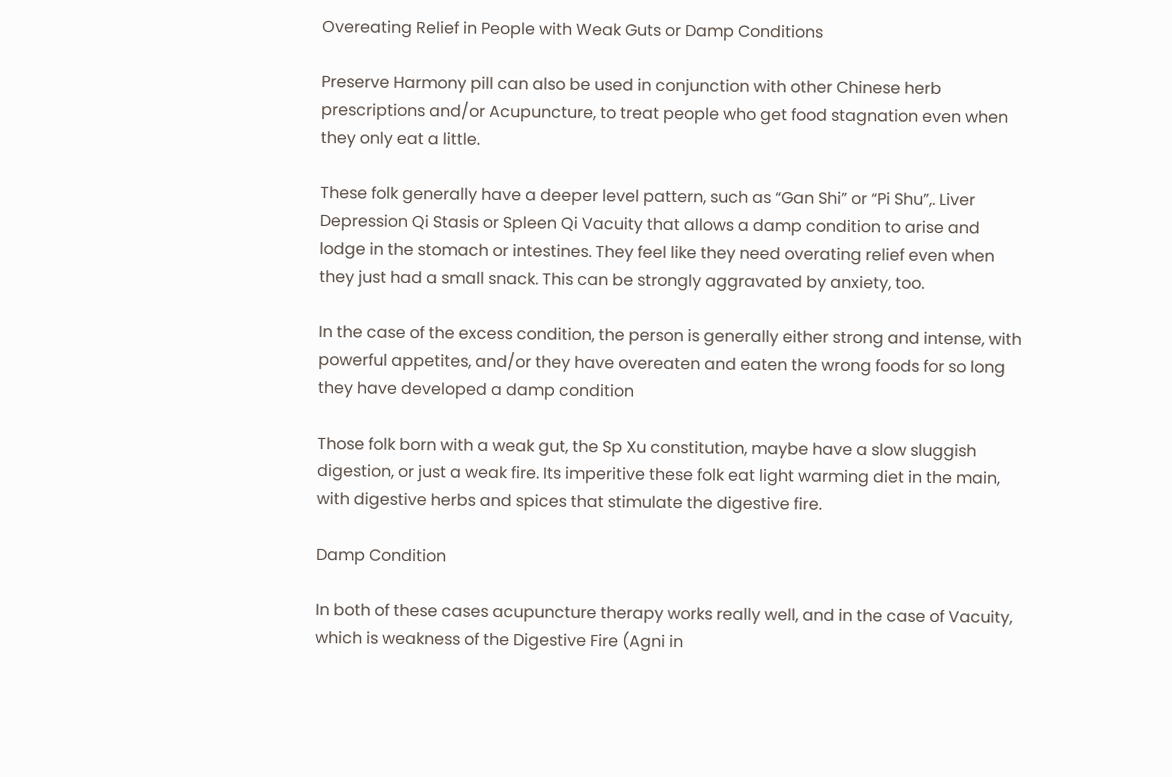Overeating Relief in People with Weak Guts or Damp Conditions

Preserve Harmony pill can also be used in conjunction with other Chinese herb prescriptions and/or Acupuncture, to treat people who get food stagnation even when they only eat a little.

These folk generally have a deeper level pattern, such as “Gan Shi” or “Pi Shu”,. Liver Depression Qi Stasis or Spleen Qi Vacuity that allows a damp condition to arise and lodge in the stomach or intestines. They feel like they need overating relief even when they just had a small snack. This can be strongly aggravated by anxiety, too.

In the case of the excess condition, the person is generally either strong and intense, with powerful appetites, and/or they have overeaten and eaten the wrong foods for so long they have developed a damp condition

Those folk born with a weak gut, the Sp Xu constitution, maybe have a slow sluggish digestion, or just a weak fire. Its imperitive these folk eat light warming diet in the main, with digestive herbs and spices that stimulate the digestive fire.

Damp Condition

In both of these cases acupuncture therapy works really well, and in the case of Vacuity, which is weakness of the Digestive Fire (Agni in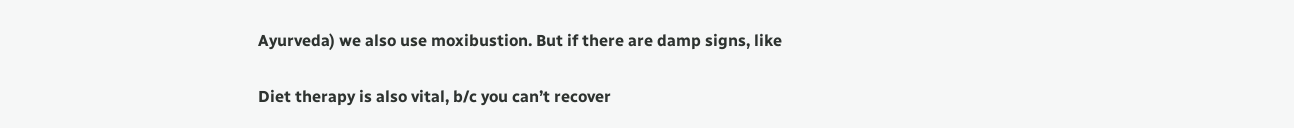Ayurveda) we also use moxibustion. But if there are damp signs, like

Diet therapy is also vital, b/c you can’t recover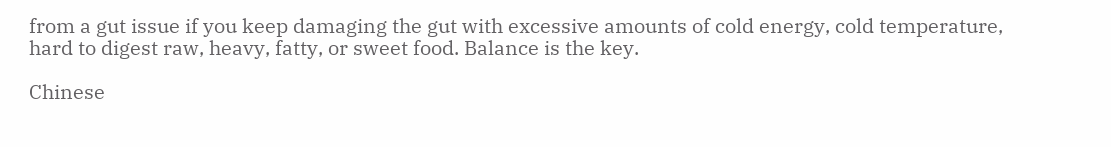from a gut issue if you keep damaging the gut with excessive amounts of cold energy, cold temperature, hard to digest raw, heavy, fatty, or sweet food. Balance is the key.

Chinese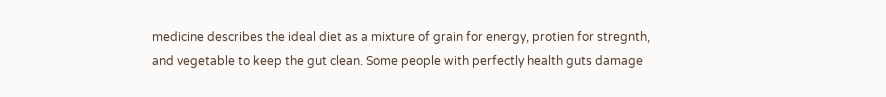medicine describes the ideal diet as a mixture of grain for energy, protien for stregnth, and vegetable to keep the gut clean. Some people with perfectly health guts damage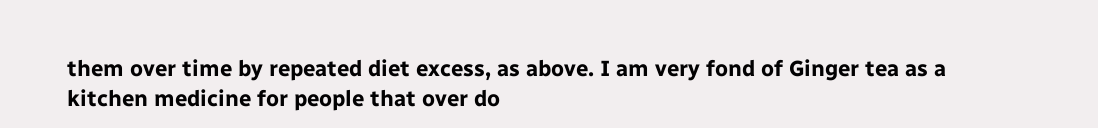them over time by repeated diet excess, as above. I am very fond of Ginger tea as a kitchen medicine for people that over do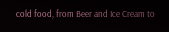cold food, from Beer and Ice Cream to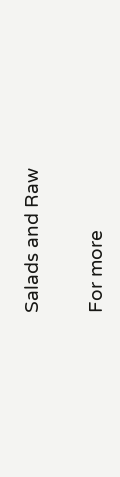Salads and Raw

For more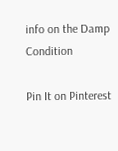info on the Damp Condition

Pin It on Pinterest